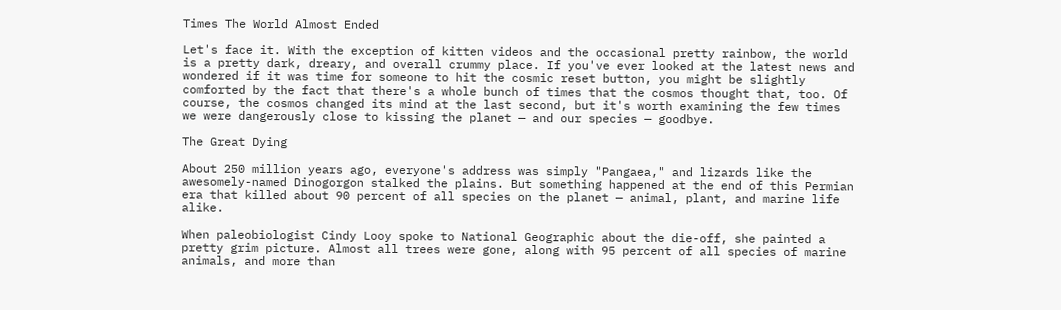Times The World Almost Ended

Let's face it. With the exception of kitten videos and the occasional pretty rainbow, the world is a pretty dark, dreary, and overall crummy place. If you've ever looked at the latest news and wondered if it was time for someone to hit the cosmic reset button, you might be slightly comforted by the fact that there's a whole bunch of times that the cosmos thought that, too. Of course, the cosmos changed its mind at the last second, but it's worth examining the few times we were dangerously close to kissing the planet — and our species — goodbye.

The Great Dying

About 250 million years ago, everyone's address was simply "Pangaea," and lizards like the awesomely-named Dinogorgon stalked the plains. But something happened at the end of this Permian era that killed about 90 percent of all species on the planet — animal, plant, and marine life alike.

When paleobiologist Cindy Looy spoke to National Geographic about the die-off, she painted a pretty grim picture. Almost all trees were gone, along with 95 percent of all species of marine animals, and more than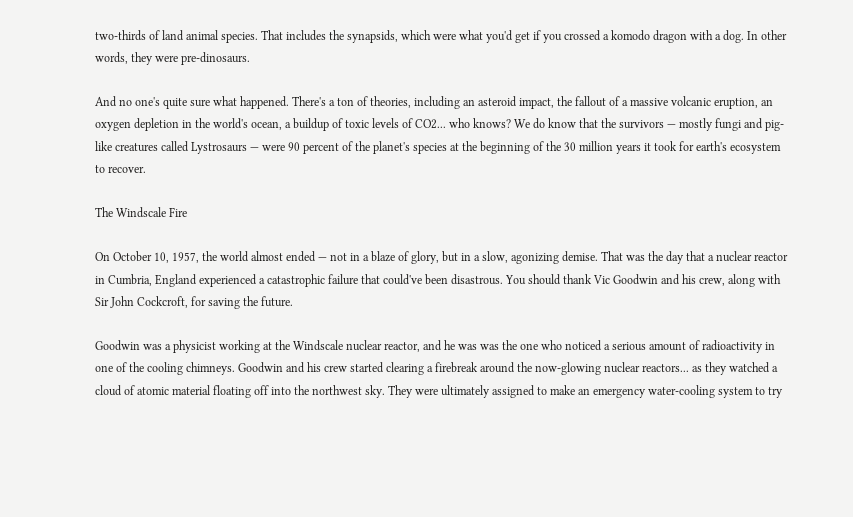two-thirds of land animal species. That includes the synapsids, which were what you'd get if you crossed a komodo dragon with a dog. In other words, they were pre-dinosaurs.

And no one's quite sure what happened. There's a ton of theories, including an asteroid impact, the fallout of a massive volcanic eruption, an oxygen depletion in the world's ocean, a buildup of toxic levels of CO2... who knows? We do know that the survivors — mostly fungi and pig-like creatures called Lystrosaurs — were 90 percent of the planet's species at the beginning of the 30 million years it took for earth's ecosystem to recover.

The Windscale Fire

On October 10, 1957, the world almost ended — not in a blaze of glory, but in a slow, agonizing demise. That was the day that a nuclear reactor in Cumbria, England experienced a catastrophic failure that could've been disastrous. You should thank Vic Goodwin and his crew, along with Sir John Cockcroft, for saving the future.

Goodwin was a physicist working at the Windscale nuclear reactor, and he was was the one who noticed a serious amount of radioactivity in one of the cooling chimneys. Goodwin and his crew started clearing a firebreak around the now-glowing nuclear reactors... as they watched a cloud of atomic material floating off into the northwest sky. They were ultimately assigned to make an emergency water-cooling system to try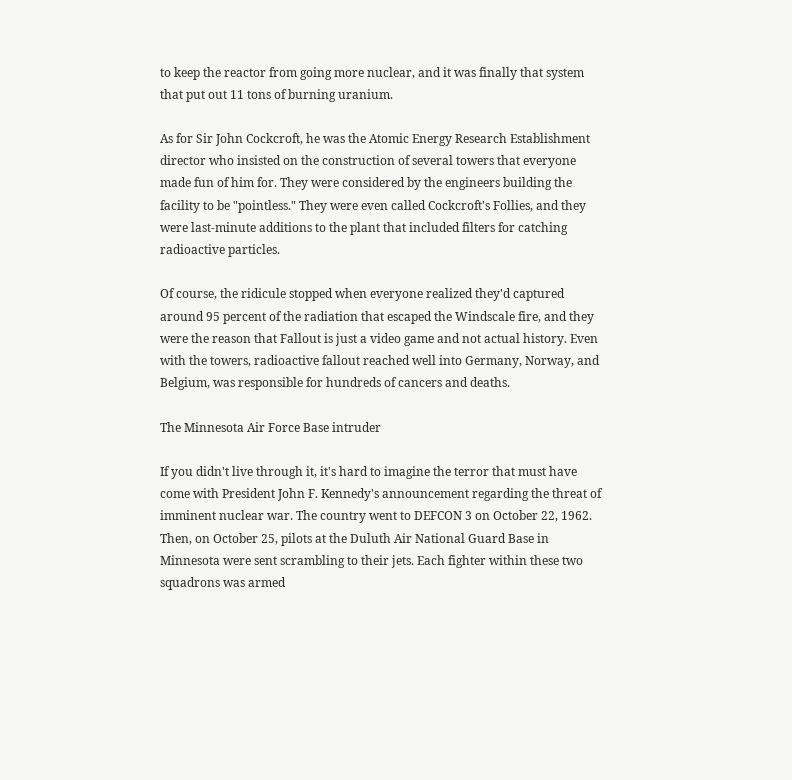to keep the reactor from going more nuclear, and it was finally that system that put out 11 tons of burning uranium.

As for Sir John Cockcroft, he was the Atomic Energy Research Establishment director who insisted on the construction of several towers that everyone made fun of him for. They were considered by the engineers building the facility to be "pointless." They were even called Cockcroft's Follies, and they were last-minute additions to the plant that included filters for catching radioactive particles.

Of course, the ridicule stopped when everyone realized they'd captured around 95 percent of the radiation that escaped the Windscale fire, and they were the reason that Fallout is just a video game and not actual history. Even with the towers, radioactive fallout reached well into Germany, Norway, and Belgium, was responsible for hundreds of cancers and deaths.

The Minnesota Air Force Base intruder

If you didn't live through it, it's hard to imagine the terror that must have come with President John F. Kennedy's announcement regarding the threat of imminent nuclear war. The country went to DEFCON 3 on October 22, 1962. Then, on October 25, pilots at the Duluth Air National Guard Base in Minnesota were sent scrambling to their jets. Each fighter within these two squadrons was armed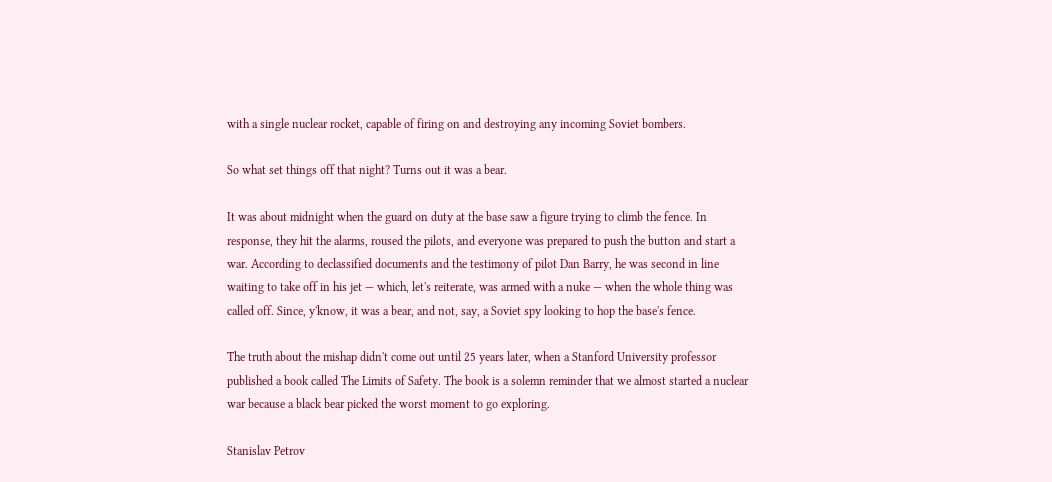with a single nuclear rocket, capable of firing on and destroying any incoming Soviet bombers.

So what set things off that night? Turns out it was a bear.

It was about midnight when the guard on duty at the base saw a figure trying to climb the fence. In response, they hit the alarms, roused the pilots, and everyone was prepared to push the button and start a war. According to declassified documents and the testimony of pilot Dan Barry, he was second in line waiting to take off in his jet — which, let's reiterate, was armed with a nuke — when the whole thing was called off. Since, y'know, it was a bear, and not, say, a Soviet spy looking to hop the base's fence.

The truth about the mishap didn't come out until 25 years later, when a Stanford University professor published a book called The Limits of Safety. The book is a solemn reminder that we almost started a nuclear war because a black bear picked the worst moment to go exploring.

Stanislav Petrov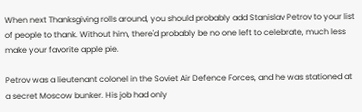When next Thanksgiving rolls around, you should probably add Stanislav Petrov to your list of people to thank. Without him, there'd probably be no one left to celebrate, much less make your favorite apple pie.

Petrov was a lieutenant colonel in the Soviet Air Defence Forces, and he was stationed at a secret Moscow bunker. His job had only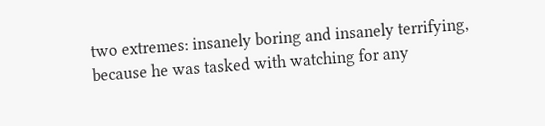two extremes: insanely boring and insanely terrifying, because he was tasked with watching for any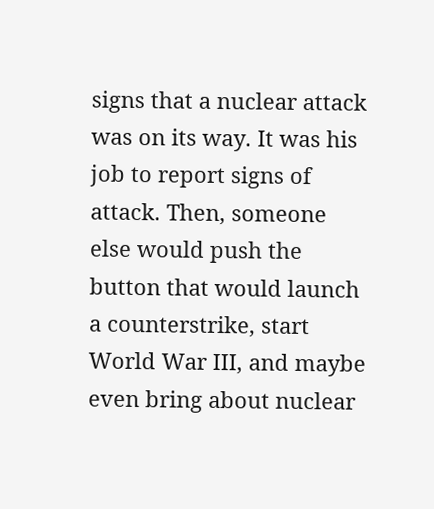signs that a nuclear attack was on its way. It was his job to report signs of attack. Then, someone else would push the button that would launch a counterstrike, start World War III, and maybe even bring about nuclear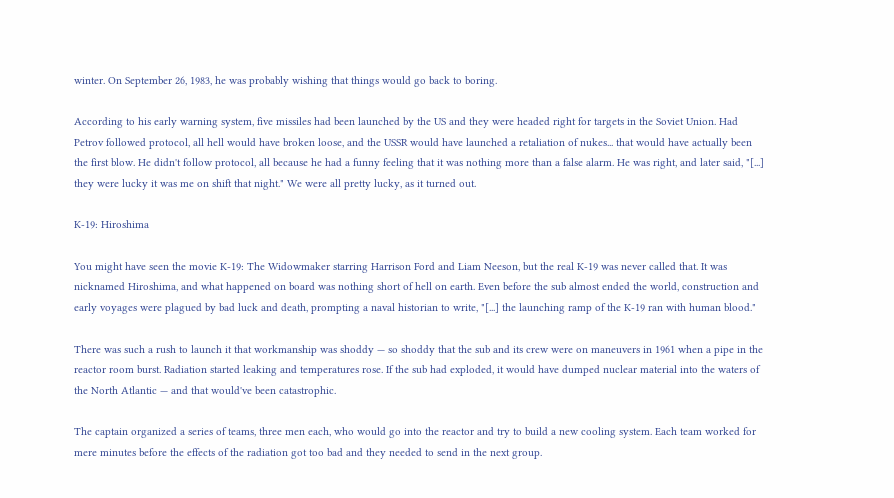winter. On September 26, 1983, he was probably wishing that things would go back to boring.

According to his early warning system, five missiles had been launched by the US and they were headed right for targets in the Soviet Union. Had Petrov followed protocol, all hell would have broken loose, and the USSR would have launched a retaliation of nukes... that would have actually been the first blow. He didn't follow protocol, all because he had a funny feeling that it was nothing more than a false alarm. He was right, and later said, "[...] they were lucky it was me on shift that night." We were all pretty lucky, as it turned out.

K-19: Hiroshima

You might have seen the movie K-19: The Widowmaker starring Harrison Ford and Liam Neeson, but the real K-19 was never called that. It was nicknamed Hiroshima, and what happened on board was nothing short of hell on earth. Even before the sub almost ended the world, construction and early voyages were plagued by bad luck and death, prompting a naval historian to write, "[...] the launching ramp of the K-19 ran with human blood."

There was such a rush to launch it that workmanship was shoddy — so shoddy that the sub and its crew were on maneuvers in 1961 when a pipe in the reactor room burst. Radiation started leaking and temperatures rose. If the sub had exploded, it would have dumped nuclear material into the waters of the North Atlantic — and that would've been catastrophic.

The captain organized a series of teams, three men each, who would go into the reactor and try to build a new cooling system. Each team worked for mere minutes before the effects of the radiation got too bad and they needed to send in the next group.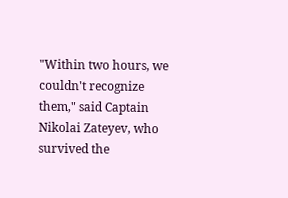"Within two hours, we couldn't recognize them," said Captain Nikolai Zateyev, who survived the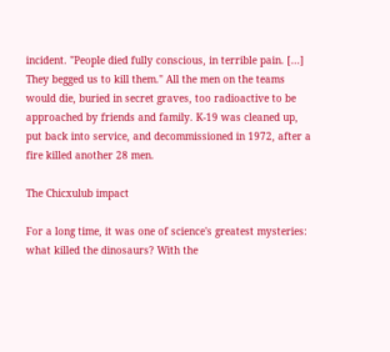incident. "People died fully conscious, in terrible pain. [...] They begged us to kill them." All the men on the teams would die, buried in secret graves, too radioactive to be approached by friends and family. K-19 was cleaned up, put back into service, and decommissioned in 1972, after a fire killed another 28 men.

The Chicxulub impact

For a long time, it was one of science's greatest mysteries: what killed the dinosaurs? With the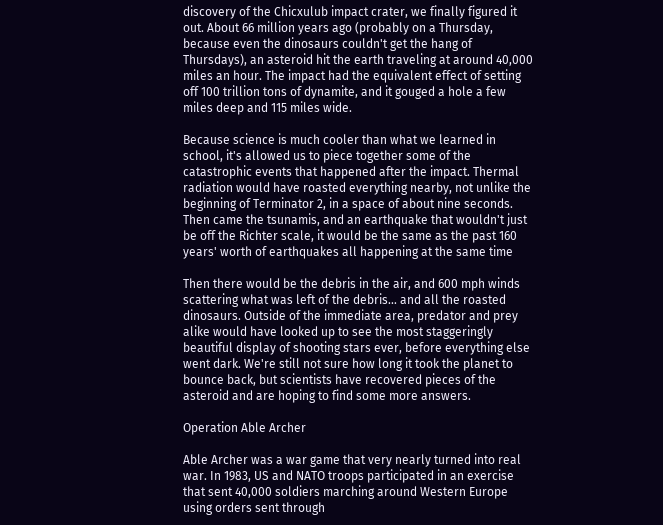discovery of the Chicxulub impact crater, we finally figured it out. About 66 million years ago (probably on a Thursday, because even the dinosaurs couldn't get the hang of Thursdays), an asteroid hit the earth traveling at around 40,000 miles an hour. The impact had the equivalent effect of setting off 100 trillion tons of dynamite, and it gouged a hole a few miles deep and 115 miles wide.

Because science is much cooler than what we learned in school, it's allowed us to piece together some of the catastrophic events that happened after the impact. Thermal radiation would have roasted everything nearby, not unlike the beginning of Terminator 2, in a space of about nine seconds. Then came the tsunamis, and an earthquake that wouldn't just be off the Richter scale, it would be the same as the past 160 years' worth of earthquakes all happening at the same time

Then there would be the debris in the air, and 600 mph winds scattering what was left of the debris... and all the roasted dinosaurs. Outside of the immediate area, predator and prey alike would have looked up to see the most staggeringly beautiful display of shooting stars ever, before everything else went dark. We're still not sure how long it took the planet to bounce back, but scientists have recovered pieces of the asteroid and are hoping to find some more answers.

Operation Able Archer

Able Archer was a war game that very nearly turned into real war. In 1983, US and NATO troops participated in an exercise that sent 40,000 soldiers marching around Western Europe using orders sent through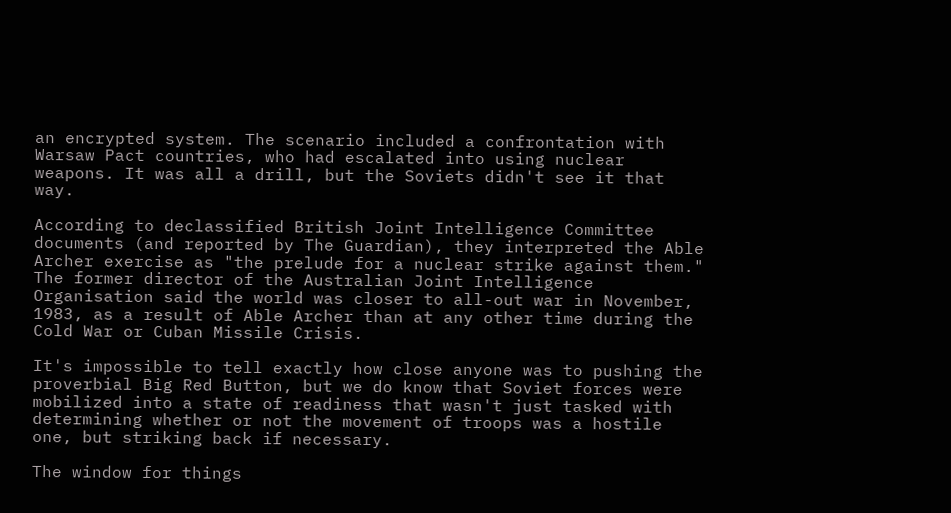an encrypted system. The scenario included a confrontation with Warsaw Pact countries, who had escalated into using nuclear weapons. It was all a drill, but the Soviets didn't see it that way.

According to declassified British Joint Intelligence Committee documents (and reported by The Guardian), they interpreted the Able Archer exercise as "the prelude for a nuclear strike against them." The former director of the Australian Joint Intelligence Organisation said the world was closer to all-out war in November, 1983, as a result of Able Archer than at any other time during the Cold War or Cuban Missile Crisis.

It's impossible to tell exactly how close anyone was to pushing the proverbial Big Red Button, but we do know that Soviet forces were mobilized into a state of readiness that wasn't just tasked with determining whether or not the movement of troops was a hostile one, but striking back if necessary.

The window for things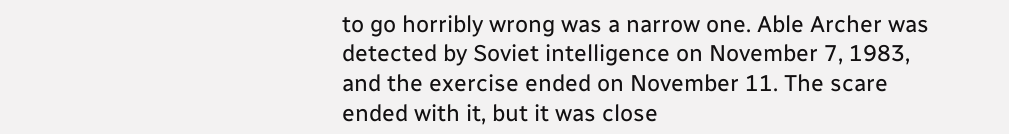to go horribly wrong was a narrow one. Able Archer was detected by Soviet intelligence on November 7, 1983, and the exercise ended on November 11. The scare ended with it, but it was close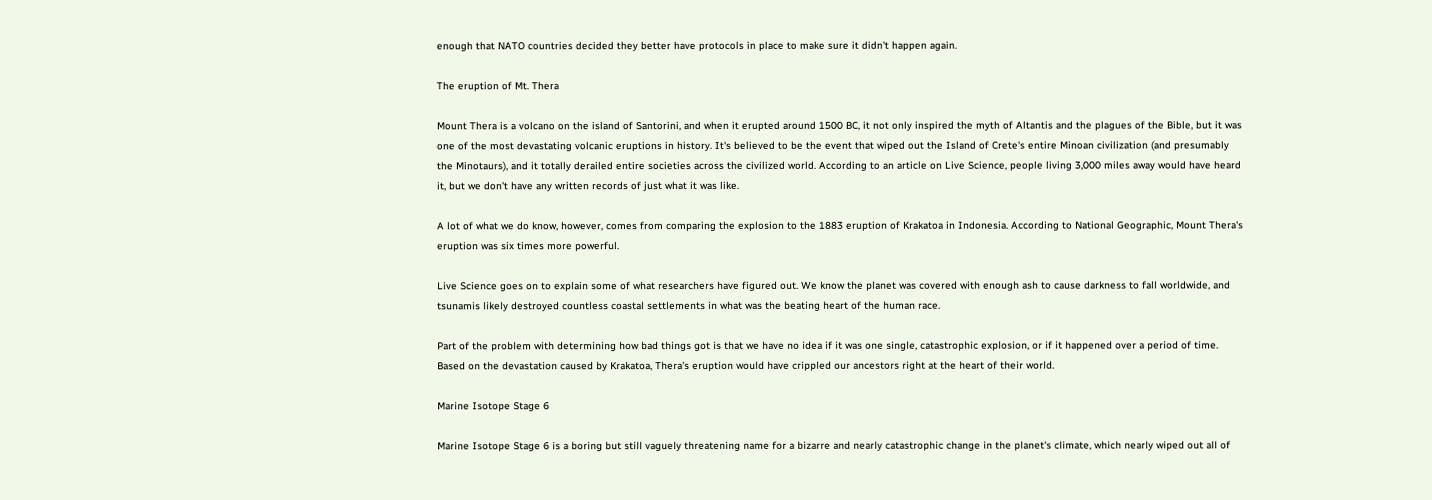enough that NATO countries decided they better have protocols in place to make sure it didn't happen again.

The eruption of Mt. Thera

Mount Thera is a volcano on the island of Santorini, and when it erupted around 1500 BC, it not only inspired the myth of Altantis and the plagues of the Bible, but it was one of the most devastating volcanic eruptions in history. It's believed to be the event that wiped out the Island of Crete's entire Minoan civilization (and presumably the Minotaurs), and it totally derailed entire societies across the civilized world. According to an article on Live Science, people living 3,000 miles away would have heard it, but we don't have any written records of just what it was like.

A lot of what we do know, however, comes from comparing the explosion to the 1883 eruption of Krakatoa in Indonesia. According to National Geographic, Mount Thera's eruption was six times more powerful.

Live Science goes on to explain some of what researchers have figured out. We know the planet was covered with enough ash to cause darkness to fall worldwide, and tsunamis likely destroyed countless coastal settlements in what was the beating heart of the human race.

Part of the problem with determining how bad things got is that we have no idea if it was one single, catastrophic explosion, or if it happened over a period of time. Based on the devastation caused by Krakatoa, Thera's eruption would have crippled our ancestors right at the heart of their world.

Marine Isotope Stage 6

Marine Isotope Stage 6 is a boring but still vaguely threatening name for a bizarre and nearly catastrophic change in the planet's climate, which nearly wiped out all of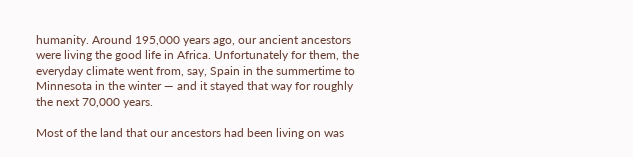humanity. Around 195,000 years ago, our ancient ancestors were living the good life in Africa. Unfortunately for them, the everyday climate went from, say, Spain in the summertime to Minnesota in the winter — and it stayed that way for roughly the next 70,000 years.

Most of the land that our ancestors had been living on was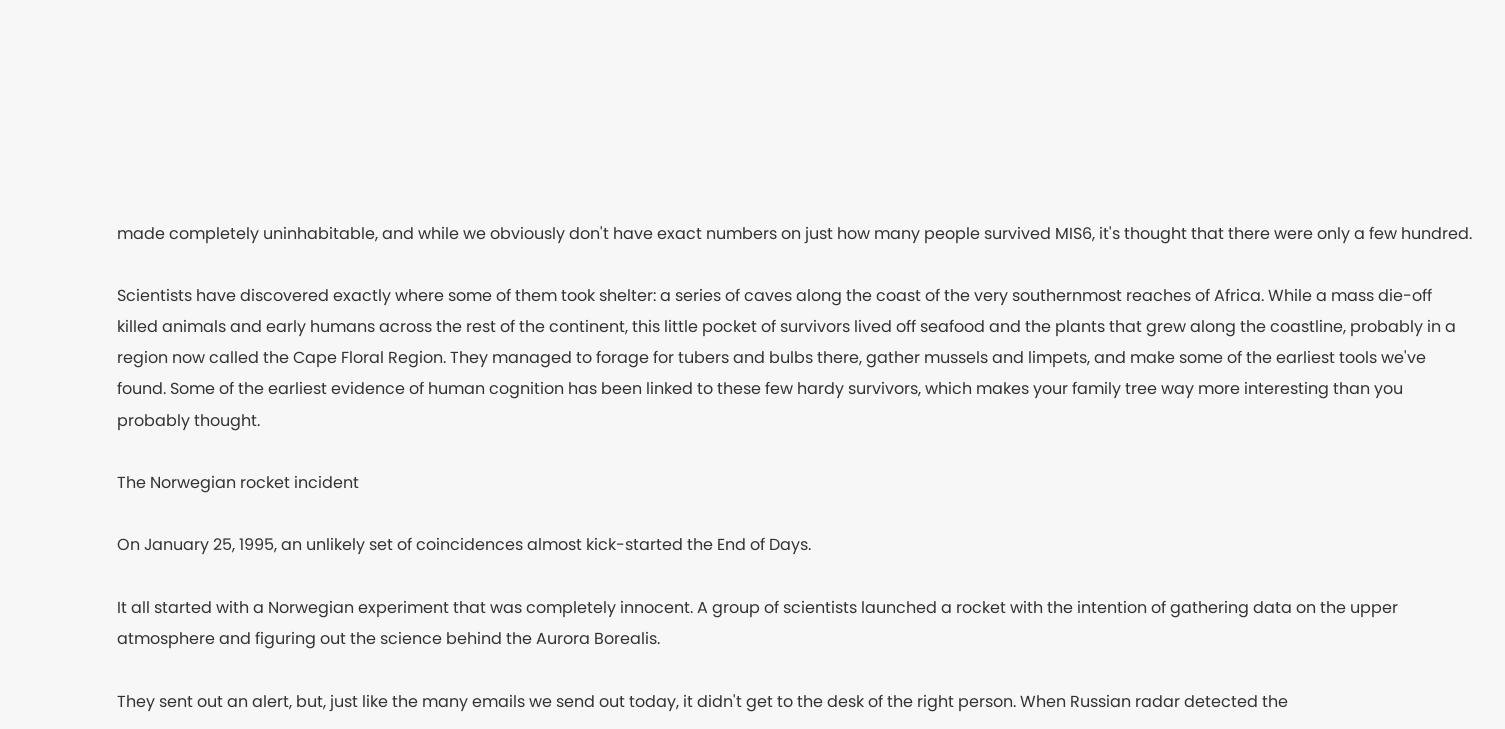made completely uninhabitable, and while we obviously don't have exact numbers on just how many people survived MIS6, it's thought that there were only a few hundred.

Scientists have discovered exactly where some of them took shelter: a series of caves along the coast of the very southernmost reaches of Africa. While a mass die-off killed animals and early humans across the rest of the continent, this little pocket of survivors lived off seafood and the plants that grew along the coastline, probably in a region now called the Cape Floral Region. They managed to forage for tubers and bulbs there, gather mussels and limpets, and make some of the earliest tools we've found. Some of the earliest evidence of human cognition has been linked to these few hardy survivors, which makes your family tree way more interesting than you probably thought.

The Norwegian rocket incident

On January 25, 1995, an unlikely set of coincidences almost kick-started the End of Days.

It all started with a Norwegian experiment that was completely innocent. A group of scientists launched a rocket with the intention of gathering data on the upper atmosphere and figuring out the science behind the Aurora Borealis.

They sent out an alert, but, just like the many emails we send out today, it didn't get to the desk of the right person. When Russian radar detected the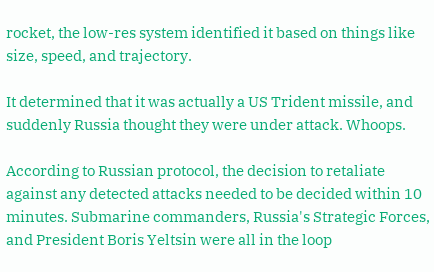rocket, the low-res system identified it based on things like size, speed, and trajectory.

It determined that it was actually a US Trident missile, and suddenly Russia thought they were under attack. Whoops.

According to Russian protocol, the decision to retaliate against any detected attacks needed to be decided within 10 minutes. Submarine commanders, Russia's Strategic Forces, and President Boris Yeltsin were all in the loop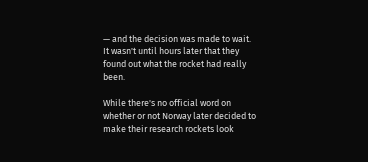— and the decision was made to wait. It wasn't until hours later that they found out what the rocket had really been.

While there's no official word on whether or not Norway later decided to make their research rockets look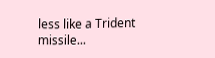less like a Trident missile...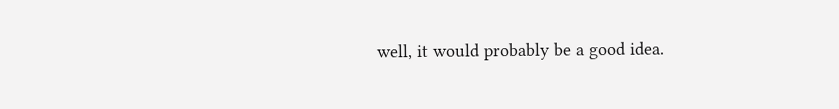well, it would probably be a good idea.